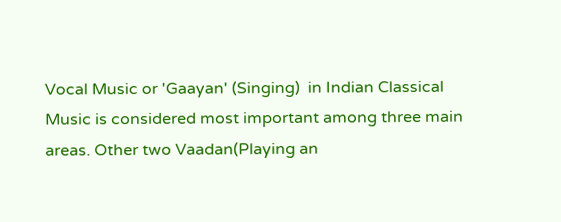Vocal Music or 'Gaayan' (Singing)  in Indian Classical Music is considered most important among three main areas. Other two Vaadan(Playing an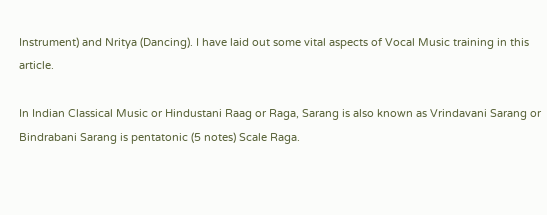Instrument) and Nritya (Dancing). I have laid out some vital aspects of Vocal Music training in this article.

In Indian Classical Music or Hindustani Raag or Raga, Sarang is also known as Vrindavani Sarang or Bindrabani Sarang is pentatonic (5 notes) Scale Raga.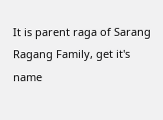It is parent raga of Sarang Ragang Family, get it's name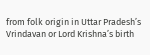from folk origin in Uttar Pradesh’s Vrindavan or Lord Krishna’s birth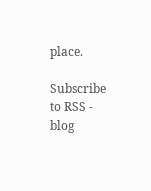place.

Subscribe to RSS - blog